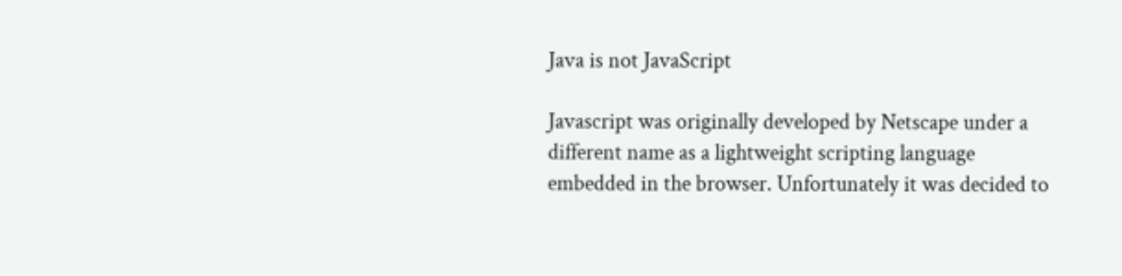Java is not JavaScript

Javascript was originally developed by Netscape under a different name as a lightweight scripting language embedded in the browser. Unfortunately it was decided to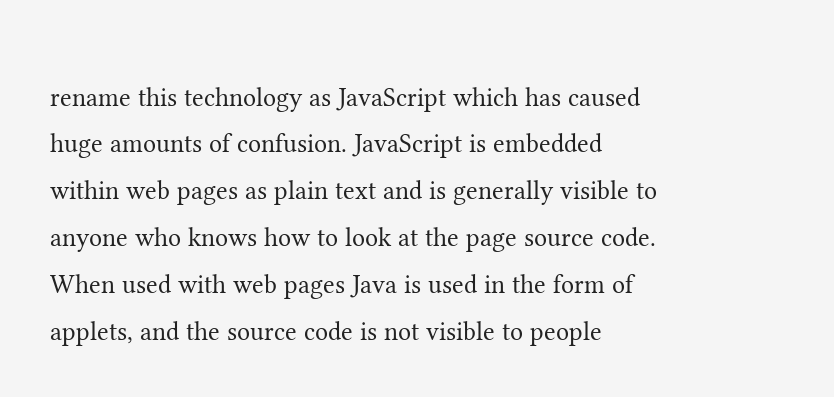rename this technology as JavaScript which has caused huge amounts of confusion. JavaScript is embedded within web pages as plain text and is generally visible to anyone who knows how to look at the page source code. When used with web pages Java is used in the form of applets, and the source code is not visible to people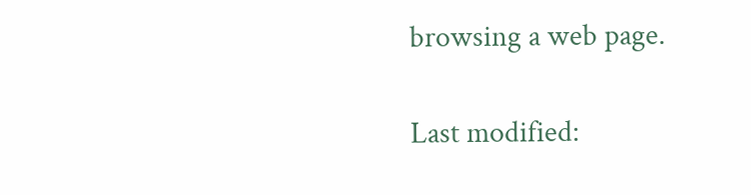browsing a web page.

Last modified: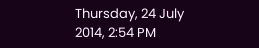Thursday, 24 July 2014, 2:54 PM